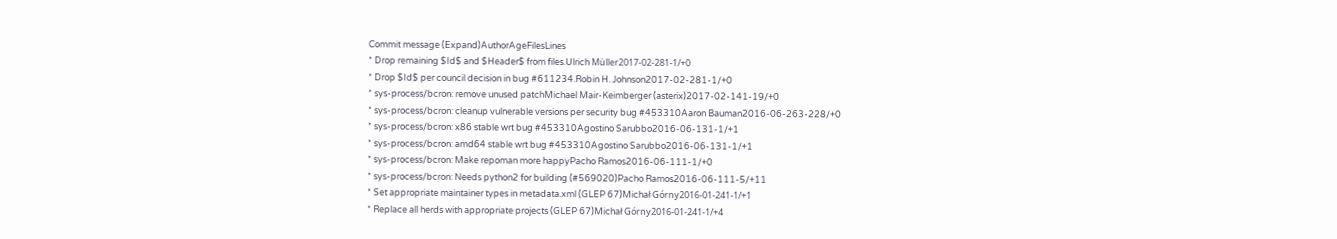Commit message (Expand)AuthorAgeFilesLines
* Drop remaining $Id$ and $Header$ from files.Ulrich Müller2017-02-281-1/+0
* Drop $Id$ per council decision in bug #611234.Robin H. Johnson2017-02-281-1/+0
* sys-process/bcron: remove unused patchMichael Mair-Keimberger (asterix)2017-02-141-19/+0
* sys-process/bcron: cleanup vulnerable versions per security bug #453310Aaron Bauman2016-06-263-228/+0
* sys-process/bcron: x86 stable wrt bug #453310Agostino Sarubbo2016-06-131-1/+1
* sys-process/bcron: amd64 stable wrt bug #453310Agostino Sarubbo2016-06-131-1/+1
* sys-process/bcron: Make repoman more happyPacho Ramos2016-06-111-1/+0
* sys-process/bcron: Needs python2 for building (#569020)Pacho Ramos2016-06-111-5/+11
* Set appropriate maintainer types in metadata.xml (GLEP 67)Michał Górny2016-01-241-1/+1
* Replace all herds with appropriate projects (GLEP 67)Michał Górny2016-01-241-1/+4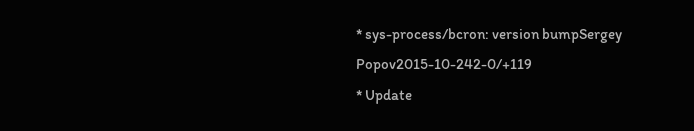* sys-process/bcron: version bumpSergey Popov2015-10-242-0/+119
* Update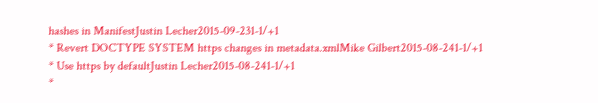hashes in ManifestJustin Lecher2015-09-231-1/+1
* Revert DOCTYPE SYSTEM https changes in metadata.xmlMike Gilbert2015-08-241-1/+1
* Use https by defaultJustin Lecher2015-08-241-1/+1
*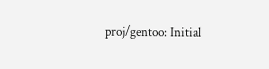proj/gentoo: Initial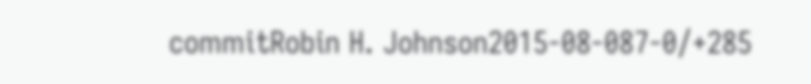commitRobin H. Johnson2015-08-087-0/+285